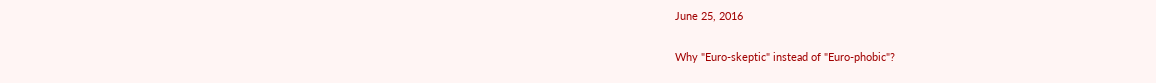June 25, 2016

Why "Euro-skeptic" instead of "Euro-phobic"?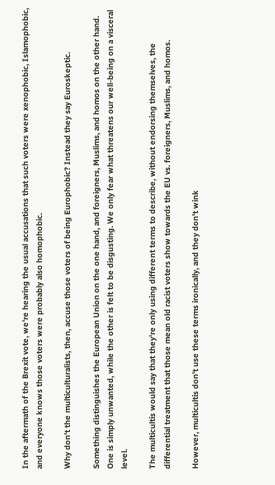In the aftermath of the Brexit vote, we're hearing the usual accusations that such voters were xenophobic, Islamophobic, and everyone knows those voters were probably also homophobic.

Why don't the multiculturalists, then, accuse those voters of being Europhobic? Instead they say Euroskeptic.

Something distinguishes the European Union on the one hand, and foreigners, Muslims, and homos on the other hand. One is simply unwanted, while the other is felt to be disgusting. We only fear what threatens our well-being on a visceral level.

The multicultis would say that they're only using different terms to describe, without endorsing themselves, the differential treatment that those mean old racist voters show towards the EU vs. foreigners, Muslims, and homos.

However, multicultis don't use these terms ironically, and they don't wink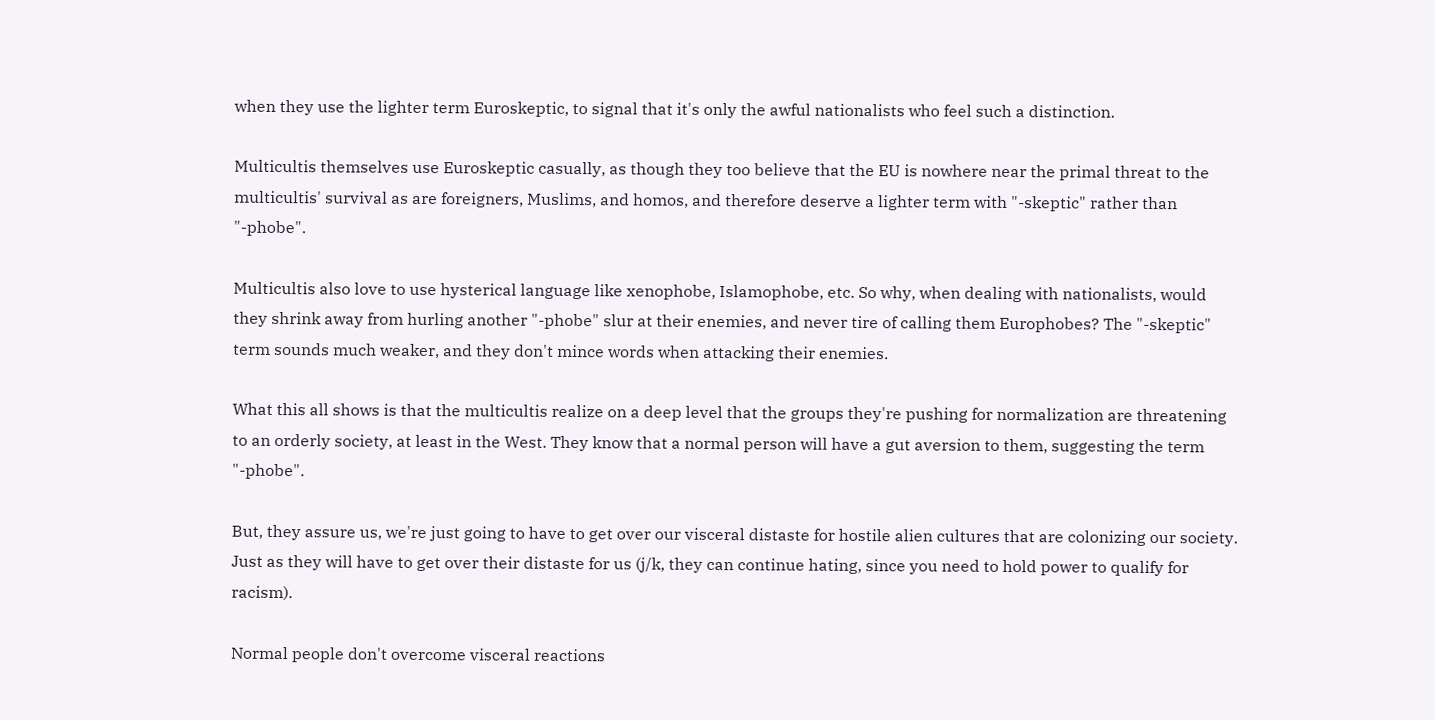when they use the lighter term Euroskeptic, to signal that it's only the awful nationalists who feel such a distinction.

Multicultis themselves use Euroskeptic casually, as though they too believe that the EU is nowhere near the primal threat to the multicultis' survival as are foreigners, Muslims, and homos, and therefore deserve a lighter term with "-skeptic" rather than "-phobe".

Multicultis also love to use hysterical language like xenophobe, Islamophobe, etc. So why, when dealing with nationalists, would they shrink away from hurling another "-phobe" slur at their enemies, and never tire of calling them Europhobes? The "-skeptic" term sounds much weaker, and they don't mince words when attacking their enemies.

What this all shows is that the multicultis realize on a deep level that the groups they're pushing for normalization are threatening to an orderly society, at least in the West. They know that a normal person will have a gut aversion to them, suggesting the term "-phobe".

But, they assure us, we're just going to have to get over our visceral distaste for hostile alien cultures that are colonizing our society. Just as they will have to get over their distaste for us (j/k, they can continue hating, since you need to hold power to qualify for racism).

Normal people don't overcome visceral reactions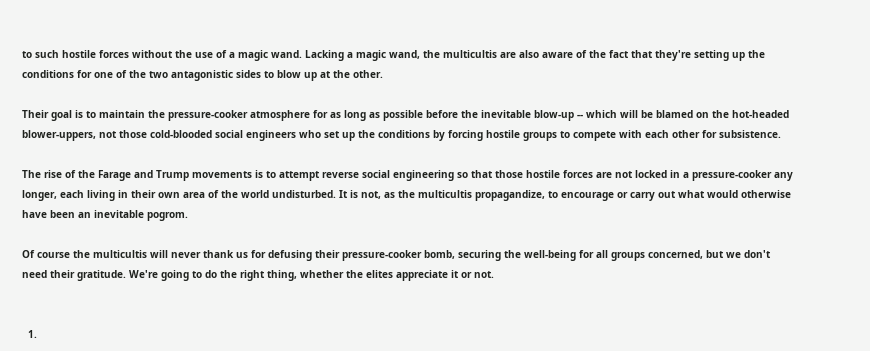to such hostile forces without the use of a magic wand. Lacking a magic wand, the multicultis are also aware of the fact that they're setting up the conditions for one of the two antagonistic sides to blow up at the other.

Their goal is to maintain the pressure-cooker atmosphere for as long as possible before the inevitable blow-up -- which will be blamed on the hot-headed blower-uppers, not those cold-blooded social engineers who set up the conditions by forcing hostile groups to compete with each other for subsistence.

The rise of the Farage and Trump movements is to attempt reverse social engineering so that those hostile forces are not locked in a pressure-cooker any longer, each living in their own area of the world undisturbed. It is not, as the multicultis propagandize, to encourage or carry out what would otherwise have been an inevitable pogrom.

Of course the multicultis will never thank us for defusing their pressure-cooker bomb, securing the well-being for all groups concerned, but we don't need their gratitude. We're going to do the right thing, whether the elites appreciate it or not.


  1.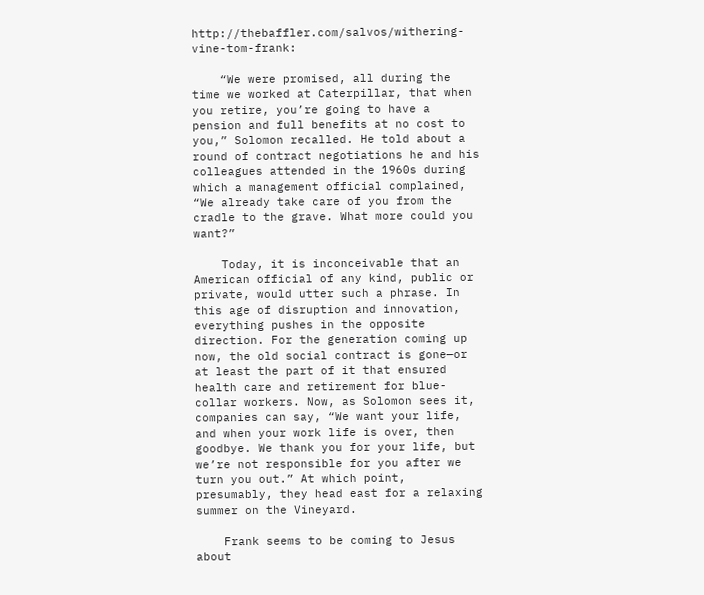http://thebaffler.com/salvos/withering-vine-tom-frank:

    “We were promised, all during the time we worked at Caterpillar, that when you retire, you’re going to have a pension and full benefits at no cost to you,” Solomon recalled. He told about a round of contract negotiations he and his colleagues attended in the 1960s during which a management official complained, “We already take care of you from the cradle to the grave. What more could you want?”

    Today, it is inconceivable that an American official of any kind, public or private, would utter such a phrase. In this age of disruption and innovation, everything pushes in the opposite direction. For the generation coming up now, the old social contract is gone—or at least the part of it that ensured health care and retirement for blue-collar workers. Now, as Solomon sees it, companies can say, “We want your life, and when your work life is over, then goodbye. We thank you for your life, but we’re not responsible for you after we turn you out.” At which point, presumably, they head east for a relaxing summer on the Vineyard.

    Frank seems to be coming to Jesus about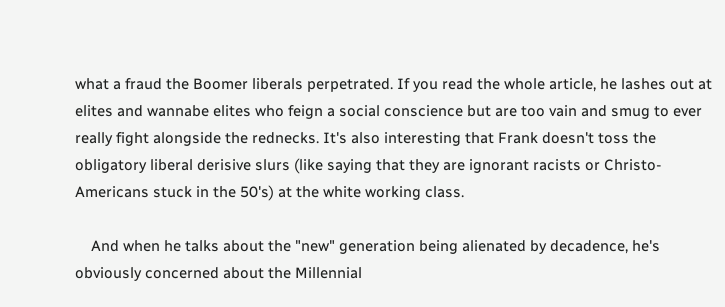what a fraud the Boomer liberals perpetrated. If you read the whole article, he lashes out at elites and wannabe elites who feign a social conscience but are too vain and smug to ever really fight alongside the rednecks. It's also interesting that Frank doesn't toss the obligatory liberal derisive slurs (like saying that they are ignorant racists or Christo-Americans stuck in the 50's) at the white working class.

    And when he talks about the "new" generation being alienated by decadence, he's obviously concerned about the Millennial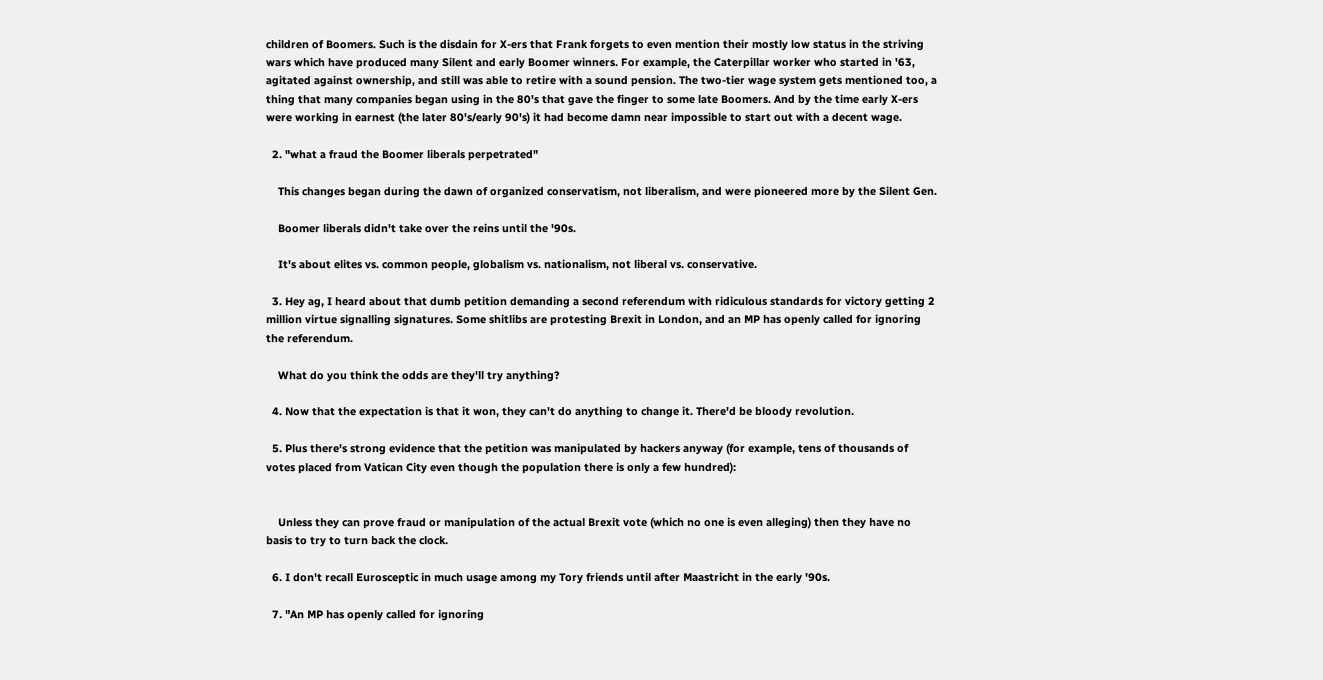children of Boomers. Such is the disdain for X-ers that Frank forgets to even mention their mostly low status in the striving wars which have produced many Silent and early Boomer winners. For example, the Caterpillar worker who started in '63, agitated against ownership, and still was able to retire with a sound pension. The two-tier wage system gets mentioned too, a thing that many companies began using in the 80's that gave the finger to some late Boomers. And by the time early X-ers were working in earnest (the later 80's/early 90's) it had become damn near impossible to start out with a decent wage.

  2. "what a fraud the Boomer liberals perpetrated"

    This changes began during the dawn of organized conservatism, not liberalism, and were pioneered more by the Silent Gen.

    Boomer liberals didn't take over the reins until the '90s.

    It's about elites vs. common people, globalism vs. nationalism, not liberal vs. conservative.

  3. Hey ag, I heard about that dumb petition demanding a second referendum with ridiculous standards for victory getting 2 million virtue signalling signatures. Some shitlibs are protesting Brexit in London, and an MP has openly called for ignoring the referendum.

    What do you think the odds are they'll try anything?

  4. Now that the expectation is that it won, they can't do anything to change it. There'd be bloody revolution.

  5. Plus there's strong evidence that the petition was manipulated by hackers anyway (for example, tens of thousands of votes placed from Vatican City even though the population there is only a few hundred):


    Unless they can prove fraud or manipulation of the actual Brexit vote (which no one is even alleging) then they have no basis to try to turn back the clock.

  6. I don't recall Eurosceptic in much usage among my Tory friends until after Maastricht in the early '90s.

  7. "An MP has openly called for ignoring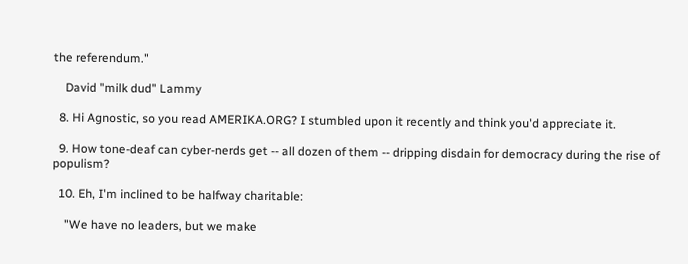the referendum."

    David "milk dud" Lammy

  8. Hi Agnostic, so you read AMERIKA.ORG? I stumbled upon it recently and think you'd appreciate it.

  9. How tone-deaf can cyber-nerds get -- all dozen of them -- dripping disdain for democracy during the rise of populism?

  10. Eh, I'm inclined to be halfway charitable:

    "We have no leaders, but we make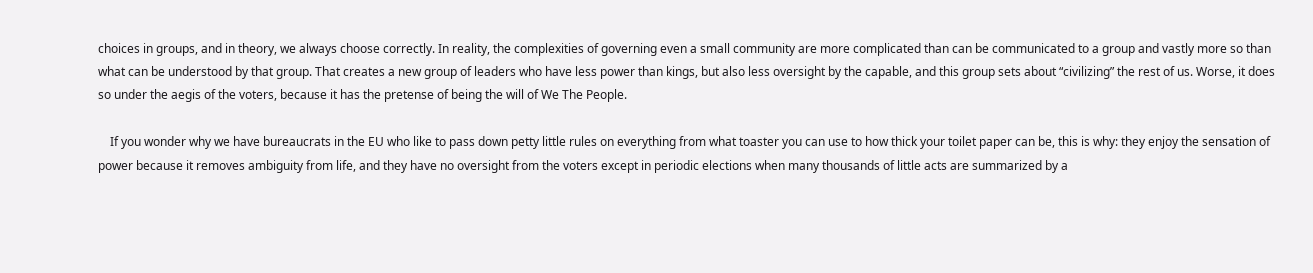choices in groups, and in theory, we always choose correctly. In reality, the complexities of governing even a small community are more complicated than can be communicated to a group and vastly more so than what can be understood by that group. That creates a new group of leaders who have less power than kings, but also less oversight by the capable, and this group sets about “civilizing” the rest of us. Worse, it does so under the aegis of the voters, because it has the pretense of being the will of We The People.

    If you wonder why we have bureaucrats in the EU who like to pass down petty little rules on everything from what toaster you can use to how thick your toilet paper can be, this is why: they enjoy the sensation of power because it removes ambiguity from life, and they have no oversight from the voters except in periodic elections when many thousands of little acts are summarized by a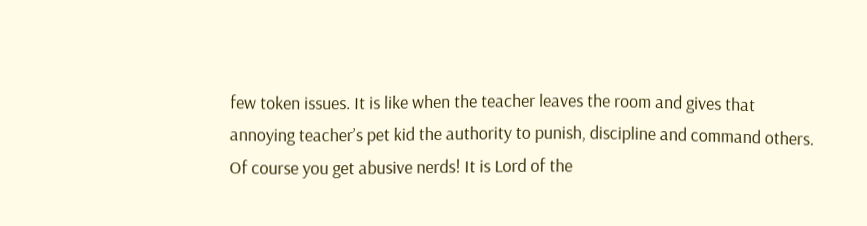few token issues. It is like when the teacher leaves the room and gives that annoying teacher’s pet kid the authority to punish, discipline and command others. Of course you get abusive nerds! It is Lord of the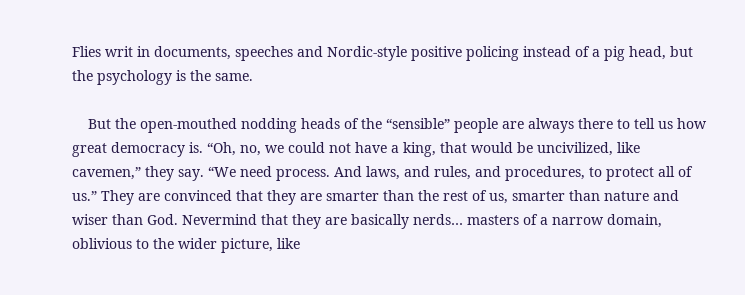Flies writ in documents, speeches and Nordic-style positive policing instead of a pig head, but the psychology is the same.

    But the open-mouthed nodding heads of the “sensible” people are always there to tell us how great democracy is. “Oh, no, we could not have a king, that would be uncivilized, like cavemen,” they say. “We need process. And laws, and rules, and procedures, to protect all of us.” They are convinced that they are smarter than the rest of us, smarter than nature and wiser than God. Nevermind that they are basically nerds… masters of a narrow domain, oblivious to the wider picture, like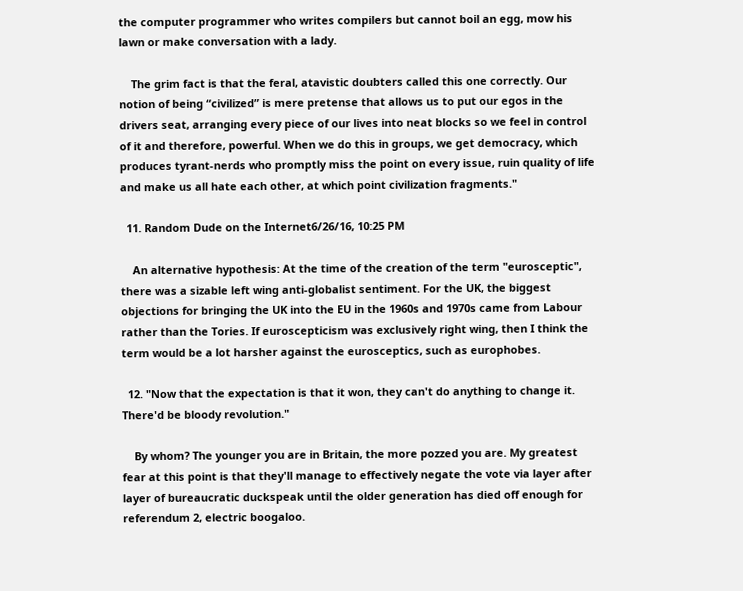the computer programmer who writes compilers but cannot boil an egg, mow his lawn or make conversation with a lady.

    The grim fact is that the feral, atavistic doubters called this one correctly. Our notion of being “civilized” is mere pretense that allows us to put our egos in the drivers seat, arranging every piece of our lives into neat blocks so we feel in control of it and therefore, powerful. When we do this in groups, we get democracy, which produces tyrant-nerds who promptly miss the point on every issue, ruin quality of life and make us all hate each other, at which point civilization fragments."

  11. Random Dude on the Internet6/26/16, 10:25 PM

    An alternative hypothesis: At the time of the creation of the term "eurosceptic", there was a sizable left wing anti-globalist sentiment. For the UK, the biggest objections for bringing the UK into the EU in the 1960s and 1970s came from Labour rather than the Tories. If euroscepticism was exclusively right wing, then I think the term would be a lot harsher against the eurosceptics, such as europhobes.

  12. "Now that the expectation is that it won, they can't do anything to change it. There'd be bloody revolution."

    By whom? The younger you are in Britain, the more pozzed you are. My greatest fear at this point is that they'll manage to effectively negate the vote via layer after layer of bureaucratic duckspeak until the older generation has died off enough for referendum 2, electric boogaloo.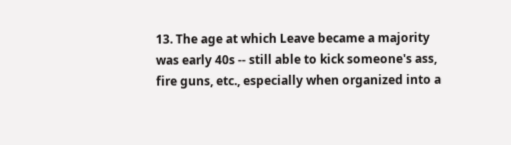13. The age at which Leave became a majority was early 40s -- still able to kick someone's ass, fire guns, etc., especially when organized into a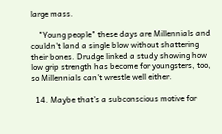large mass.

    "Young people" these days are Millennials and couldn't land a single blow without shattering their bones. Drudge linked a study showing how low grip strength has become for youngsters, too, so Millennials can't wrestle well either.

  14. Maybe that's a subconscious motive for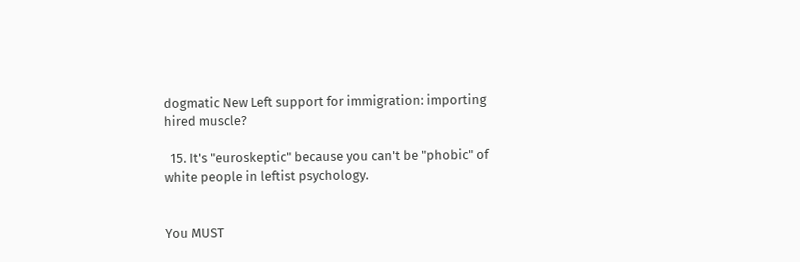dogmatic New Left support for immigration: importing hired muscle?

  15. It's "euroskeptic" because you can't be "phobic" of white people in leftist psychology.


You MUST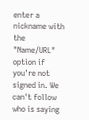enter a nickname with the "Name/URL" option if you're not signed in. We can't follow who is saying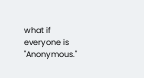what if everyone is "Anonymous."